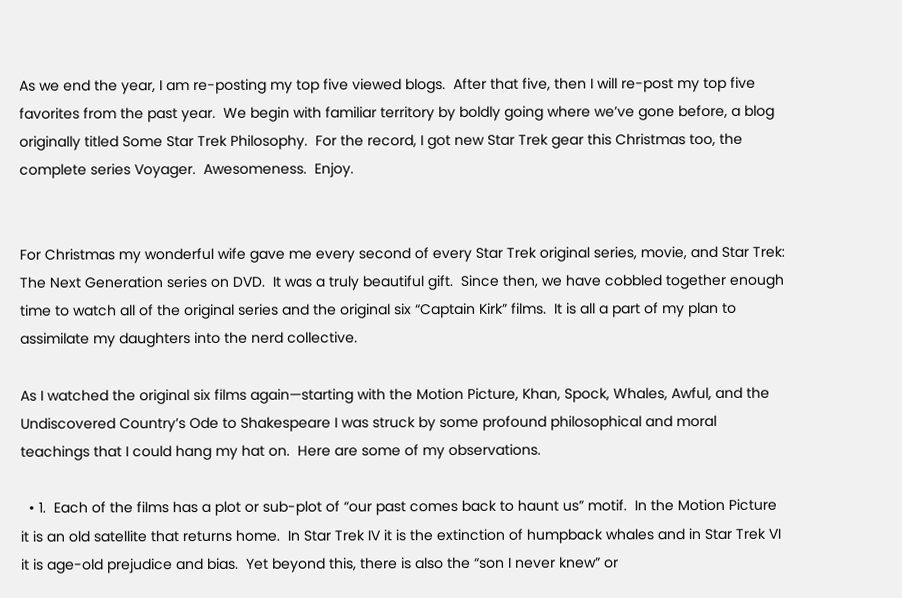As we end the year, I am re-posting my top five viewed blogs.  After that five, then I will re-post my top five favorites from the past year.  We begin with familiar territory by boldly going where we’ve gone before, a blog originally titled Some Star Trek Philosophy.  For the record, I got new Star Trek gear this Christmas too, the complete series Voyager.  Awesomeness.  Enjoy.


For Christmas my wonderful wife gave me every second of every Star Trek original series, movie, and Star Trek: The Next Generation series on DVD.  It was a truly beautiful gift.  Since then, we have cobbled together enough time to watch all of the original series and the original six “Captain Kirk” films.  It is all a part of my plan to assimilate my daughters into the nerd collective.

As I watched the original six films again—starting with the Motion Picture, Khan, Spock, Whales, Awful, and the Undiscovered Country’s Ode to Shakespeare I was struck by some profound philosophical and moral teachings that I could hang my hat on.  Here are some of my observations.

  • 1.  Each of the films has a plot or sub-plot of “our past comes back to haunt us” motif.  In the Motion Picture it is an old satellite that returns home.  In Star Trek IV it is the extinction of humpback whales and in Star Trek VI it is age-old prejudice and bias.  Yet beyond this, there is also the “son I never knew” or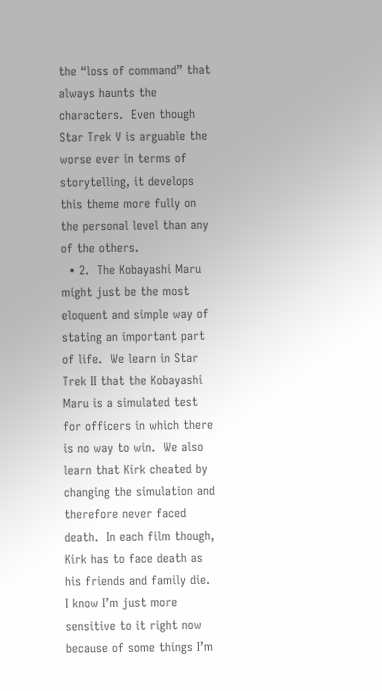the “loss of command” that always haunts the characters.  Even though Star Trek V is arguable the worse ever in terms of storytelling, it develops this theme more fully on the personal level than any of the others.
  • 2.  The Kobayashi Maru might just be the most eloquent and simple way of stating an important part of life.  We learn in Star Trek II that the Kobayashi Maru is a simulated test for officers in which there is no way to win.  We also learn that Kirk cheated by changing the simulation and therefore never faced death.  In each film though, Kirk has to face death as his friends and family die.  I know I’m just more sensitive to it right now because of some things I’m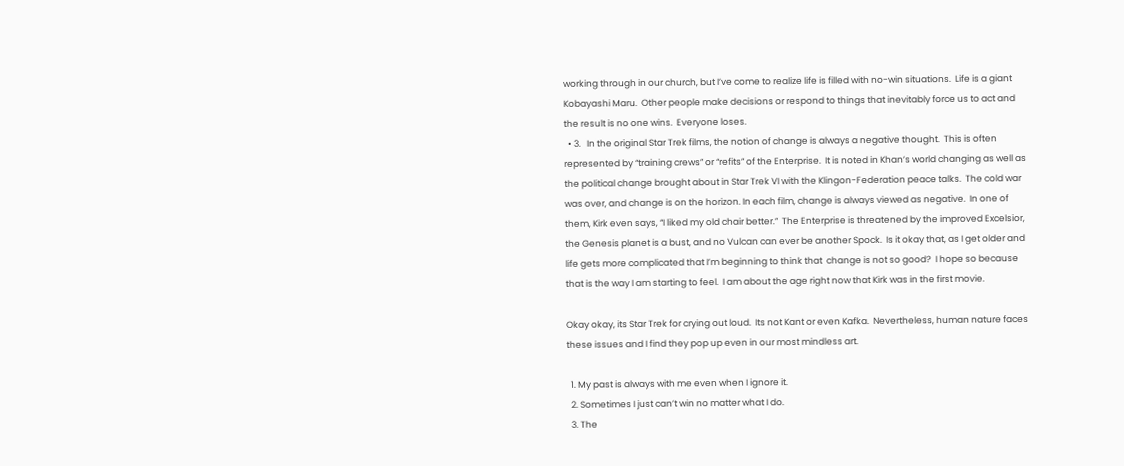working through in our church, but I’ve come to realize life is filled with no-win situations.  Life is a giant Kobayashi Maru.  Other people make decisions or respond to things that inevitably force us to act and the result is no one wins.  Everyone loses.
  • 3.   In the original Star Trek films, the notion of change is always a negative thought.  This is often represented by “training crews” or “refits” of the Enterprise.  It is noted in Khan’s world changing as well as the political change brought about in Star Trek VI with the Klingon-Federation peace talks.  The cold war was over, and change is on the horizon. In each film, change is always viewed as negative.  In one of them, Kirk even says, “I liked my old chair better.”  The Enterprise is threatened by the improved Excelsior, the Genesis planet is a bust, and no Vulcan can ever be another Spock.  Is it okay that, as I get older and life gets more complicated that I’m beginning to think that  change is not so good?  I hope so because that is the way I am starting to feel.  I am about the age right now that Kirk was in the first movie.

Okay okay, its Star Trek for crying out loud.  Its not Kant or even Kafka.  Nevertheless, human nature faces these issues and I find they pop up even in our most mindless art.

  1. My past is always with me even when I ignore it.
  2. Sometimes I just can’t win no matter what I do.
  3. The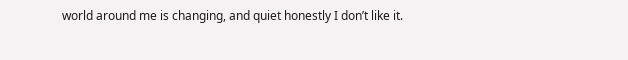world around me is changing, and quiet honestly I don’t like it.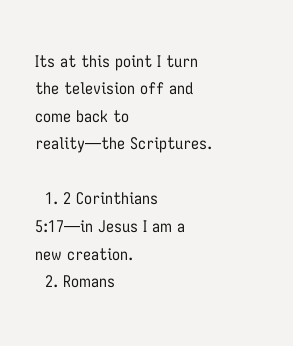Its at this point I turn the television off and come back to reality—the Scriptures.

  1. 2 Corinthians 5:17—in Jesus I am a new creation.
  2. Romans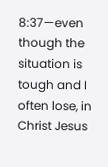8:37—even though the situation is tough and I often lose, in Christ Jesus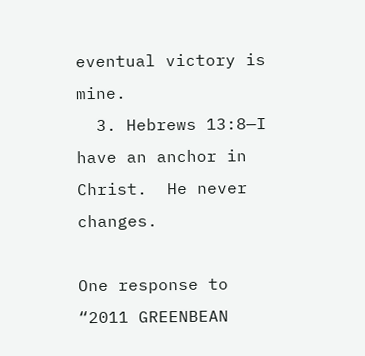eventual victory is mine.
  3. Hebrews 13:8—I have an anchor in Christ.  He never changes.

One response to “2011 GREENBEAN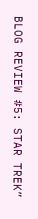BLOG REVIEW #5: STAR TREK”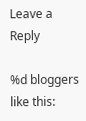Leave a Reply

%d bloggers like this: